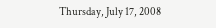Thursday, July 17, 2008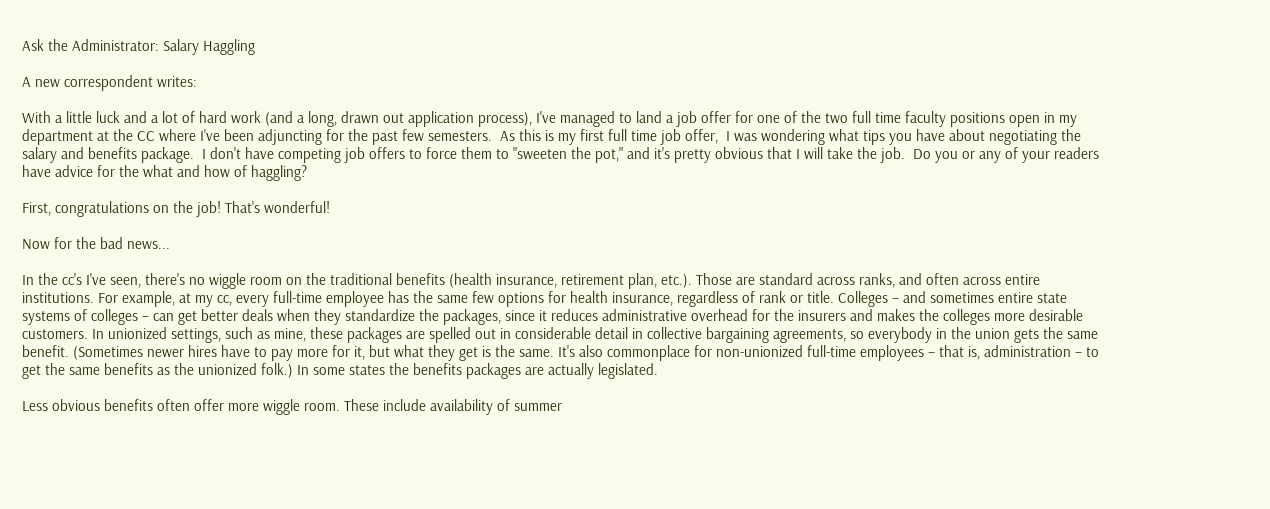Ask the Administrator: Salary Haggling

A new correspondent writes:

With a little luck and a lot of hard work (and a long, drawn out application process), I've managed to land a job offer for one of the two full time faculty positions open in my department at the CC where I've been adjuncting for the past few semesters.  As this is my first full time job offer,  I was wondering what tips you have about negotiating the salary and benefits package.  I don't have competing job offers to force them to "sweeten the pot," and it's pretty obvious that I will take the job.  Do you or any of your readers have advice for the what and how of haggling?

First, congratulations on the job! That's wonderful!

Now for the bad news...

In the cc's I've seen, there's no wiggle room on the traditional benefits (health insurance, retirement plan, etc.). Those are standard across ranks, and often across entire institutions. For example, at my cc, every full-time employee has the same few options for health insurance, regardless of rank or title. Colleges – and sometimes entire state systems of colleges – can get better deals when they standardize the packages, since it reduces administrative overhead for the insurers and makes the colleges more desirable customers. In unionized settings, such as mine, these packages are spelled out in considerable detail in collective bargaining agreements, so everybody in the union gets the same benefit. (Sometimes newer hires have to pay more for it, but what they get is the same. It's also commonplace for non-unionized full-time employees – that is, administration – to get the same benefits as the unionized folk.) In some states the benefits packages are actually legislated.

Less obvious benefits often offer more wiggle room. These include availability of summer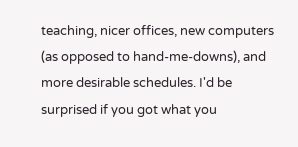teaching, nicer offices, new computers (as opposed to hand-me-downs), and more desirable schedules. I'd be surprised if you got what you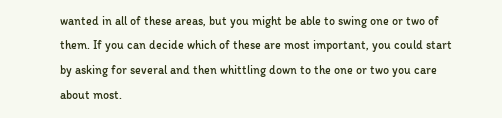wanted in all of these areas, but you might be able to swing one or two of them. If you can decide which of these are most important, you could start by asking for several and then whittling down to the one or two you care about most.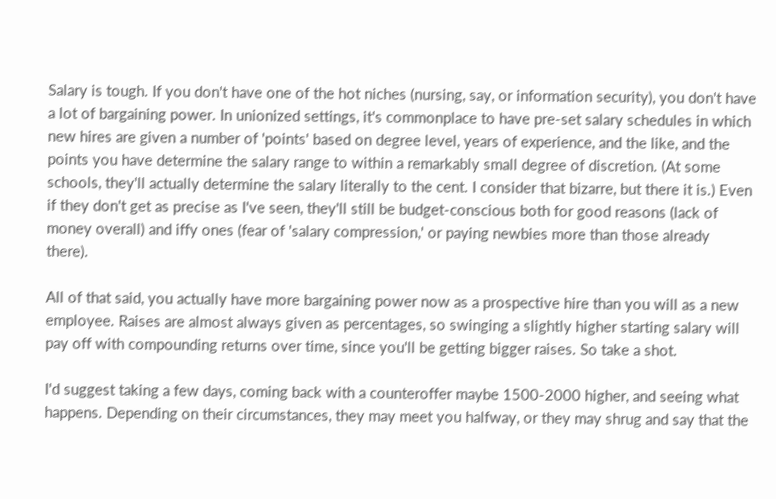Salary is tough. If you don't have one of the hot niches (nursing, say, or information security), you don't have a lot of bargaining power. In unionized settings, it's commonplace to have pre-set salary schedules in which new hires are given a number of 'points' based on degree level, years of experience, and the like, and the points you have determine the salary range to within a remarkably small degree of discretion. (At some schools, they'll actually determine the salary literally to the cent. I consider that bizarre, but there it is.) Even if they don't get as precise as I've seen, they'll still be budget-conscious both for good reasons (lack of money overall) and iffy ones (fear of 'salary compression,' or paying newbies more than those already there).

All of that said, you actually have more bargaining power now as a prospective hire than you will as a new employee. Raises are almost always given as percentages, so swinging a slightly higher starting salary will pay off with compounding returns over time, since you'll be getting bigger raises. So take a shot.

I'd suggest taking a few days, coming back with a counteroffer maybe 1500-2000 higher, and seeing what happens. Depending on their circumstances, they may meet you halfway, or they may shrug and say that the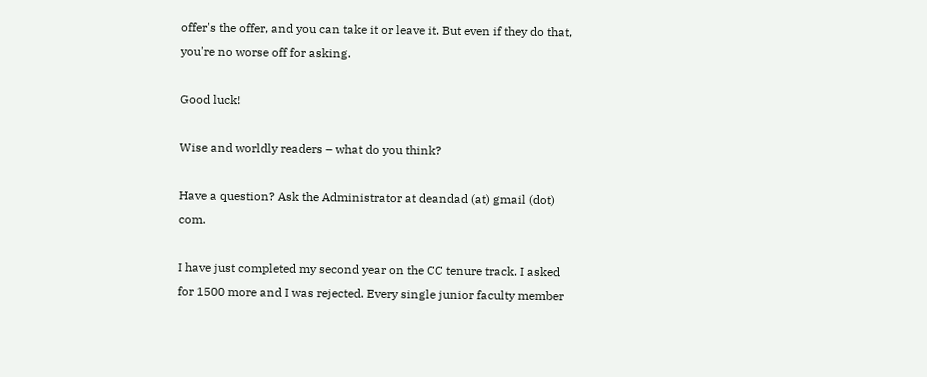offer's the offer, and you can take it or leave it. But even if they do that, you're no worse off for asking.

Good luck!

Wise and worldly readers – what do you think?

Have a question? Ask the Administrator at deandad (at) gmail (dot) com.

I have just completed my second year on the CC tenure track. I asked for 1500 more and I was rejected. Every single junior faculty member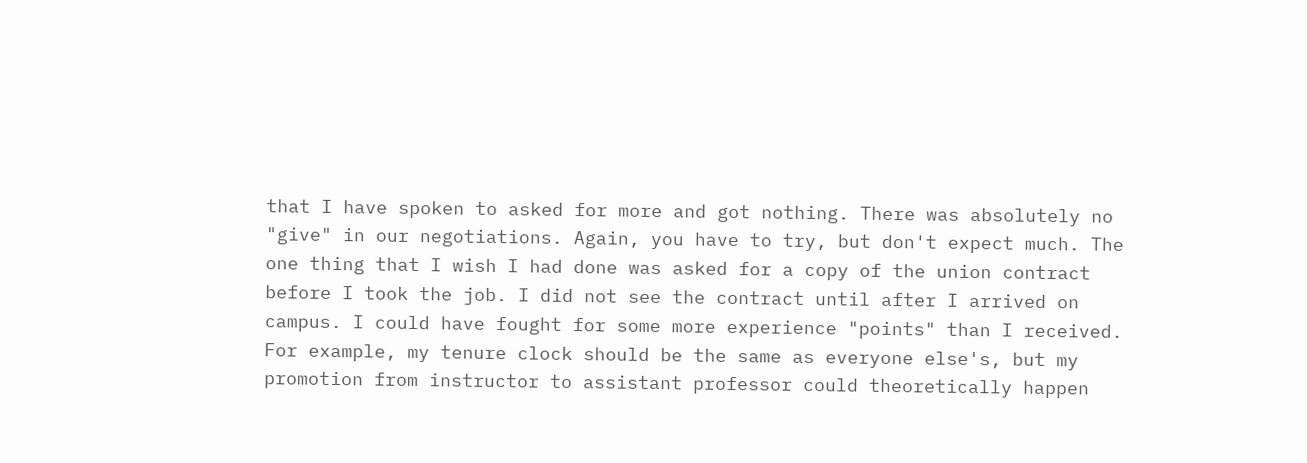that I have spoken to asked for more and got nothing. There was absolutely no "give" in our negotiations. Again, you have to try, but don't expect much. The one thing that I wish I had done was asked for a copy of the union contract before I took the job. I did not see the contract until after I arrived on campus. I could have fought for some more experience "points" than I received. For example, my tenure clock should be the same as everyone else's, but my promotion from instructor to assistant professor could theoretically happen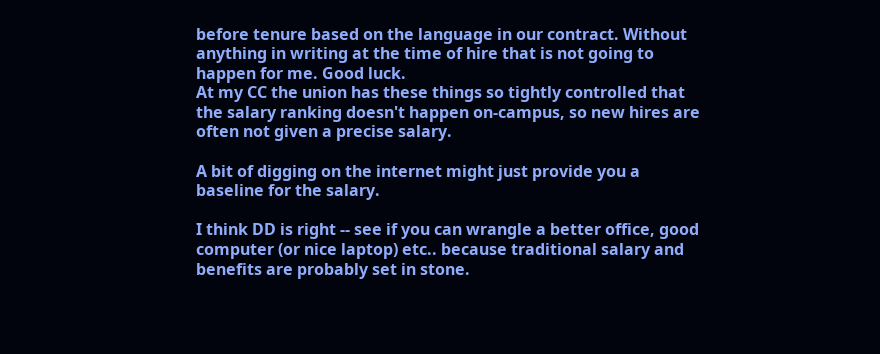before tenure based on the language in our contract. Without anything in writing at the time of hire that is not going to happen for me. Good luck.
At my CC the union has these things so tightly controlled that the salary ranking doesn't happen on-campus, so new hires are often not given a precise salary.

A bit of digging on the internet might just provide you a baseline for the salary.

I think DD is right -- see if you can wrangle a better office, good computer (or nice laptop) etc.. because traditional salary and benefits are probably set in stone.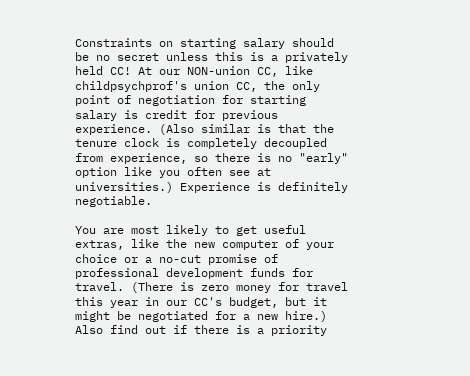Constraints on starting salary should be no secret unless this is a privately held CC! At our NON-union CC, like childpsychprof's union CC, the only point of negotiation for starting salary is credit for previous experience. (Also similar is that the tenure clock is completely decoupled from experience, so there is no "early" option like you often see at universities.) Experience is definitely negotiable.

You are most likely to get useful extras, like the new computer of your choice or a no-cut promise of professional development funds for travel. (There is zero money for travel this year in our CC's budget, but it might be negotiated for a new hire.) Also find out if there is a priority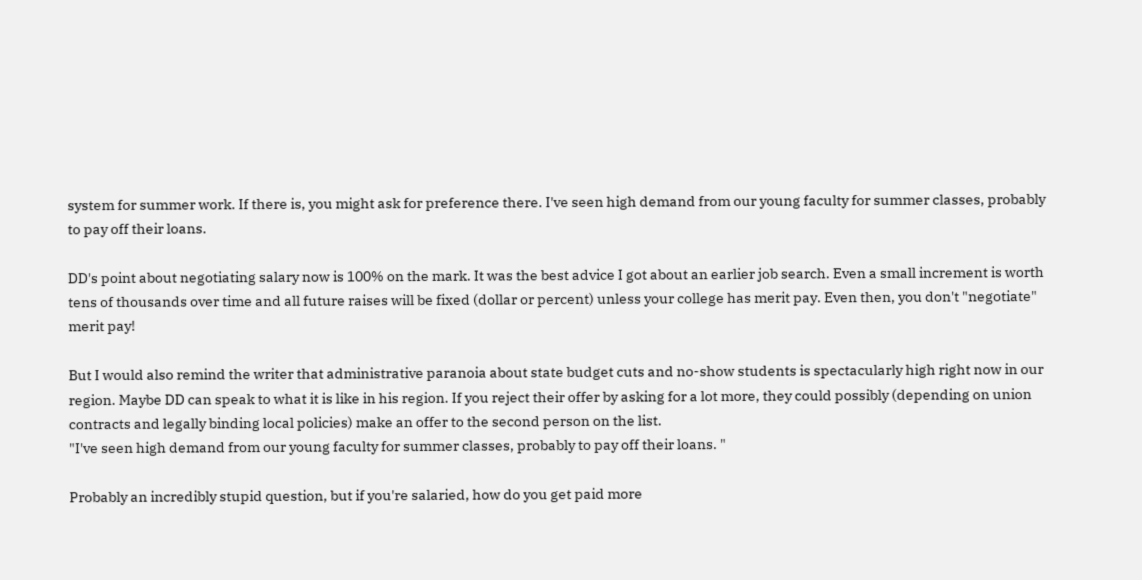system for summer work. If there is, you might ask for preference there. I've seen high demand from our young faculty for summer classes, probably to pay off their loans.

DD's point about negotiating salary now is 100% on the mark. It was the best advice I got about an earlier job search. Even a small increment is worth tens of thousands over time and all future raises will be fixed (dollar or percent) unless your college has merit pay. Even then, you don't "negotiate" merit pay!

But I would also remind the writer that administrative paranoia about state budget cuts and no-show students is spectacularly high right now in our region. Maybe DD can speak to what it is like in his region. If you reject their offer by asking for a lot more, they could possibly (depending on union contracts and legally binding local policies) make an offer to the second person on the list.
"I've seen high demand from our young faculty for summer classes, probably to pay off their loans. "

Probably an incredibly stupid question, but if you're salaried, how do you get paid more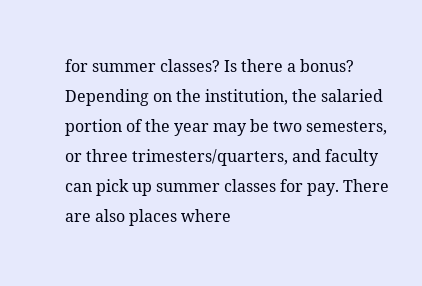for summer classes? Is there a bonus?
Depending on the institution, the salaried portion of the year may be two semesters, or three trimesters/quarters, and faculty can pick up summer classes for pay. There are also places where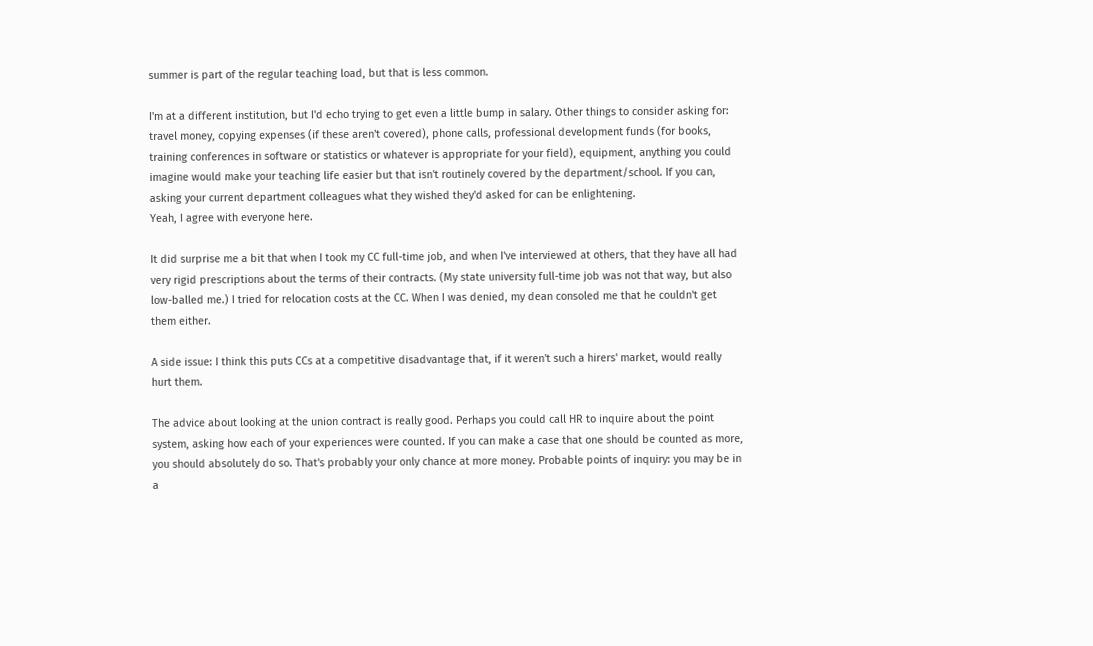summer is part of the regular teaching load, but that is less common.

I'm at a different institution, but I'd echo trying to get even a little bump in salary. Other things to consider asking for: travel money, copying expenses (if these aren't covered), phone calls, professional development funds (for books, training conferences in software or statistics or whatever is appropriate for your field), equipment, anything you could imagine would make your teaching life easier but that isn't routinely covered by the department/school. If you can, asking your current department colleagues what they wished they'd asked for can be enlightening.
Yeah, I agree with everyone here.

It did surprise me a bit that when I took my CC full-time job, and when I've interviewed at others, that they have all had very rigid prescriptions about the terms of their contracts. (My state university full-time job was not that way, but also low-balled me.) I tried for relocation costs at the CC. When I was denied, my dean consoled me that he couldn't get them either.

A side issue: I think this puts CCs at a competitive disadvantage that, if it weren't such a hirers' market, would really hurt them.

The advice about looking at the union contract is really good. Perhaps you could call HR to inquire about the point system, asking how each of your experiences were counted. If you can make a case that one should be counted as more, you should absolutely do so. That's probably your only chance at more money. Probable points of inquiry: you may be in a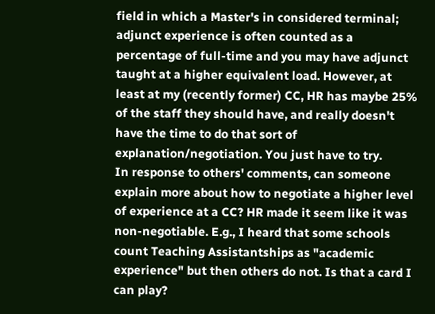field in which a Master's in considered terminal; adjunct experience is often counted as a percentage of full-time and you may have adjunct taught at a higher equivalent load. However, at least at my (recently former) CC, HR has maybe 25% of the staff they should have, and really doesn't have the time to do that sort of explanation/negotiation. You just have to try.
In response to others' comments, can someone explain more about how to negotiate a higher level of experience at a CC? HR made it seem like it was non-negotiable. E.g., I heard that some schools count Teaching Assistantships as "academic experience" but then others do not. Is that a card I can play?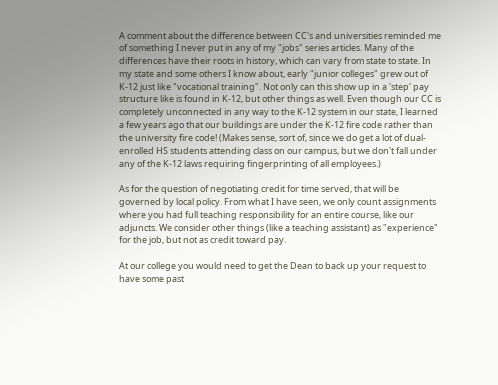A comment about the difference between CC's and universities reminded me of something I never put in any of my "jobs" series articles. Many of the differences have their roots in history, which can vary from state to state. In my state and some others I know about, early "junior colleges" grew out of K-12 just like "vocational training". Not only can this show up in a 'step' pay structure like is found in K-12, but other things as well. Even though our CC is completely unconnected in any way to the K-12 system in our state, I learned a few years ago that our buildings are under the K-12 fire code rather than the university fire code! (Makes sense, sort of, since we do get a lot of dual-enrolled HS students attending class on our campus, but we don't fall under any of the K-12 laws requiring fingerprinting of all employees.)

As for the question of negotiating credit for time served, that will be governed by local policy. From what I have seen, we only count assignments where you had full teaching responsibility for an entire course, like our adjuncts. We consider other things (like a teaching assistant) as "experience" for the job, but not as credit toward pay.

At our college you would need to get the Dean to back up your request to have some past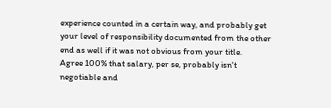experience counted in a certain way, and probably get your level of responsibility documented from the other end as well if it was not obvious from your title.
Agree 100% that salary, per se, probably isn't negotiable and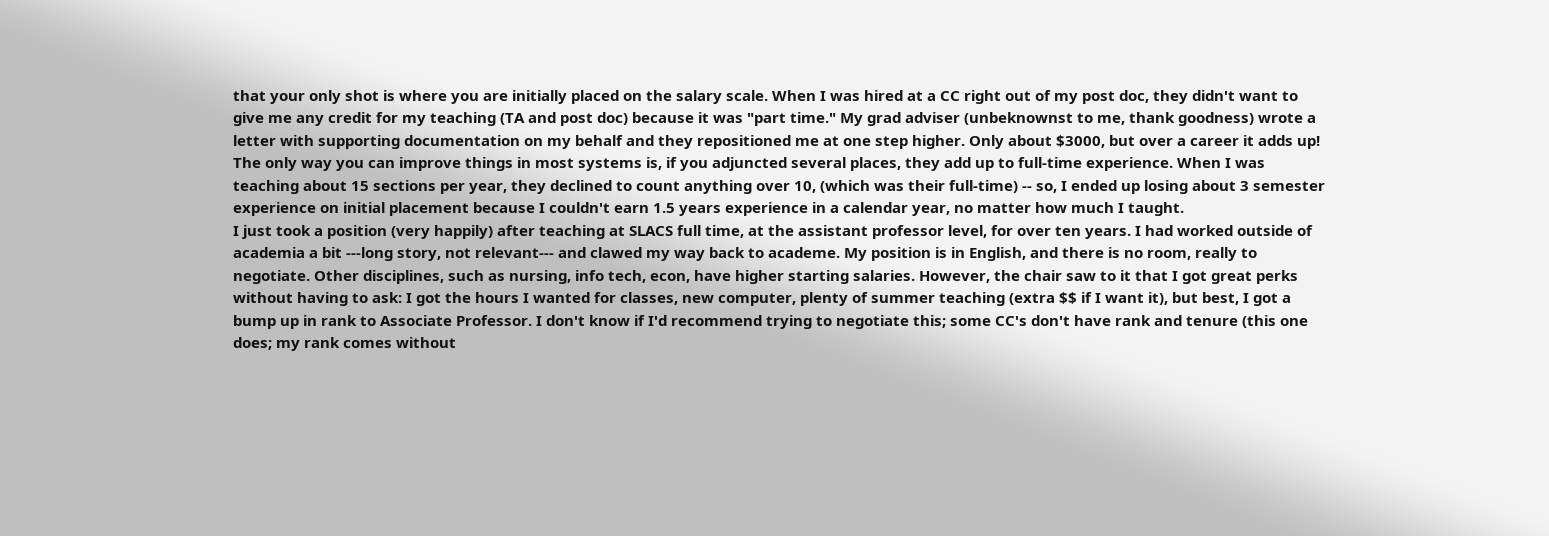that your only shot is where you are initially placed on the salary scale. When I was hired at a CC right out of my post doc, they didn't want to give me any credit for my teaching (TA and post doc) because it was "part time." My grad adviser (unbeknownst to me, thank goodness) wrote a letter with supporting documentation on my behalf and they repositioned me at one step higher. Only about $3000, but over a career it adds up!
The only way you can improve things in most systems is, if you adjuncted several places, they add up to full-time experience. When I was teaching about 15 sections per year, they declined to count anything over 10, (which was their full-time) -- so, I ended up losing about 3 semester experience on initial placement because I couldn't earn 1.5 years experience in a calendar year, no matter how much I taught.
I just took a position (very happily) after teaching at SLACS full time, at the assistant professor level, for over ten years. I had worked outside of academia a bit ---long story, not relevant--- and clawed my way back to academe. My position is in English, and there is no room, really to negotiate. Other disciplines, such as nursing, info tech, econ, have higher starting salaries. However, the chair saw to it that I got great perks without having to ask: I got the hours I wanted for classes, new computer, plenty of summer teaching (extra $$ if I want it), but best, I got a bump up in rank to Associate Professor. I don't know if I'd recommend trying to negotiate this; some CC's don't have rank and tenure (this one does; my rank comes without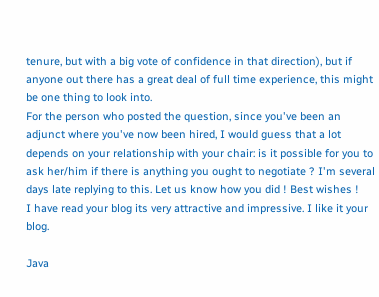tenure, but with a big vote of confidence in that direction), but if anyone out there has a great deal of full time experience, this might be one thing to look into.
For the person who posted the question, since you've been an adjunct where you've now been hired, I would guess that a lot depends on your relationship with your chair: is it possible for you to ask her/him if there is anything you ought to negotiate ? I'm several days late replying to this. Let us know how you did ! Best wishes !
I have read your blog its very attractive and impressive. I like it your blog.

Java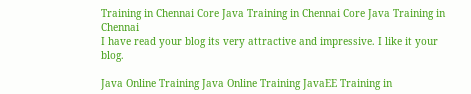Training in Chennai Core Java Training in Chennai Core Java Training in Chennai
I have read your blog its very attractive and impressive. I like it your blog.

Java Online Training Java Online Training JavaEE Training in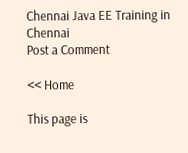Chennai Java EE Training in Chennai
Post a Comment

<< Home

This page is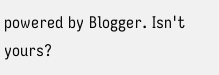powered by Blogger. Isn't yours?